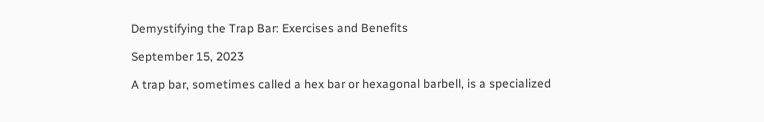Demystifying the Trap Bar: Exercises and Benefits

September 15, 2023

A trap bar, sometimes called a hex bar or hexagonal barbell, is a specialized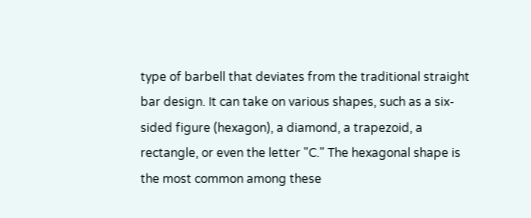type of barbell that deviates from the traditional straight bar design. It can take on various shapes, such as a six-sided figure (hexagon), a diamond, a trapezoid, a rectangle, or even the letter "C." The hexagonal shape is the most common among these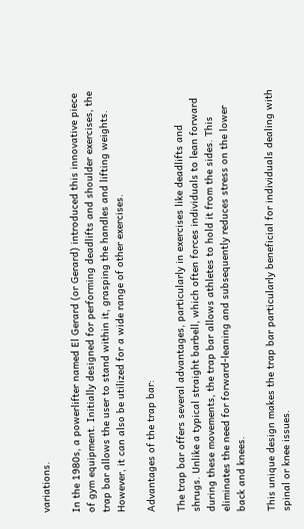variations.

In the 1980s, a powerlifter named El Gerard (or Gerard) introduced this innovative piece of gym equipment. Initially designed for performing deadlifts and shoulder exercises, the trap bar allows the user to stand within it, grasping the handles and lifting weights. However, it can also be utilized for a wide range of other exercises.

Advantages of the trap bar:

The trap bar offers several advantages, particularly in exercises like deadlifts and shrugs. Unlike a typical straight barbell, which often forces individuals to lean forward during these movements, the trap bar allows athletes to hold it from the sides. This eliminates the need for forward-leaning and subsequently reduces stress on the lower back and knees.

This unique design makes the trap bar particularly beneficial for individuals dealing with spinal or knee issues.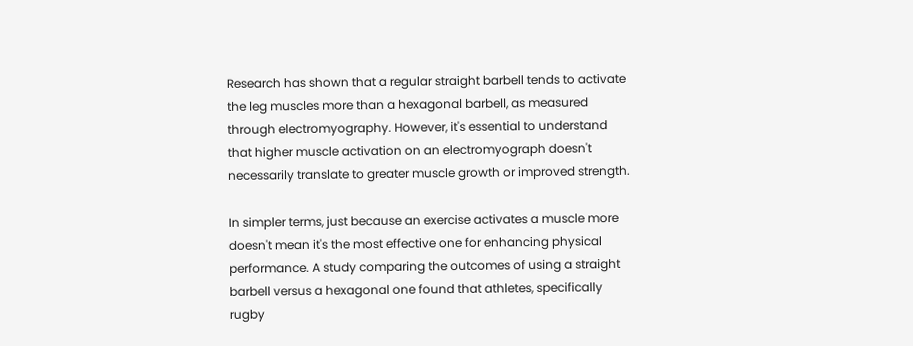Research has shown that a regular straight barbell tends to activate the leg muscles more than a hexagonal barbell, as measured through electromyography. However, it's essential to understand that higher muscle activation on an electromyograph doesn't necessarily translate to greater muscle growth or improved strength.

In simpler terms, just because an exercise activates a muscle more doesn't mean it's the most effective one for enhancing physical performance. A study comparing the outcomes of using a straight barbell versus a hexagonal one found that athletes, specifically rugby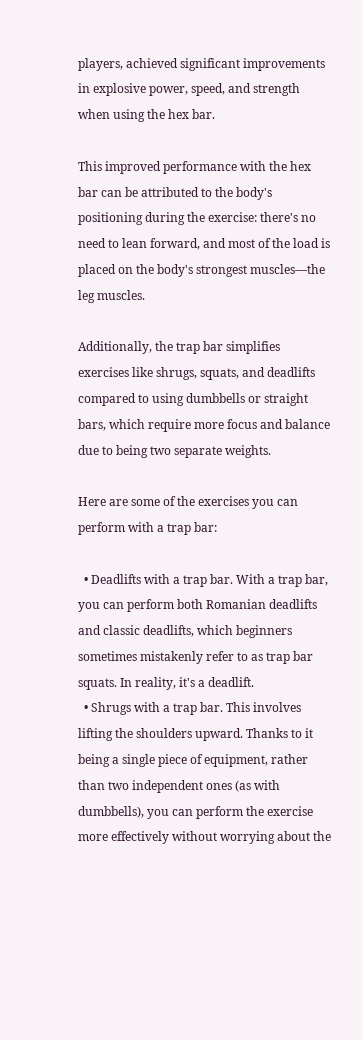players, achieved significant improvements in explosive power, speed, and strength when using the hex bar.

This improved performance with the hex bar can be attributed to the body's positioning during the exercise: there's no need to lean forward, and most of the load is placed on the body's strongest muscles—the leg muscles.

Additionally, the trap bar simplifies exercises like shrugs, squats, and deadlifts compared to using dumbbells or straight bars, which require more focus and balance due to being two separate weights.

Here are some of the exercises you can perform with a trap bar:

  • Deadlifts with a trap bar. With a trap bar, you can perform both Romanian deadlifts and classic deadlifts, which beginners sometimes mistakenly refer to as trap bar squats. In reality, it's a deadlift.
  • Shrugs with a trap bar. This involves lifting the shoulders upward. Thanks to it being a single piece of equipment, rather than two independent ones (as with dumbbells), you can perform the exercise more effectively without worrying about the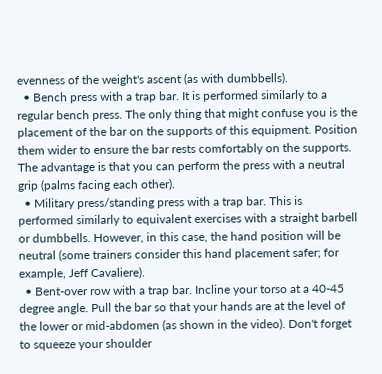evenness of the weight's ascent (as with dumbbells).
  • Bench press with a trap bar. It is performed similarly to a regular bench press. The only thing that might confuse you is the placement of the bar on the supports of this equipment. Position them wider to ensure the bar rests comfortably on the supports. The advantage is that you can perform the press with a neutral grip (palms facing each other).
  • Military press/standing press with a trap bar. This is performed similarly to equivalent exercises with a straight barbell or dumbbells. However, in this case, the hand position will be neutral (some trainers consider this hand placement safer; for example, Jeff Cavaliere).
  • Bent-over row with a trap bar. Incline your torso at a 40-45 degree angle. Pull the bar so that your hands are at the level of the lower or mid-abdomen (as shown in the video). Don't forget to squeeze your shoulder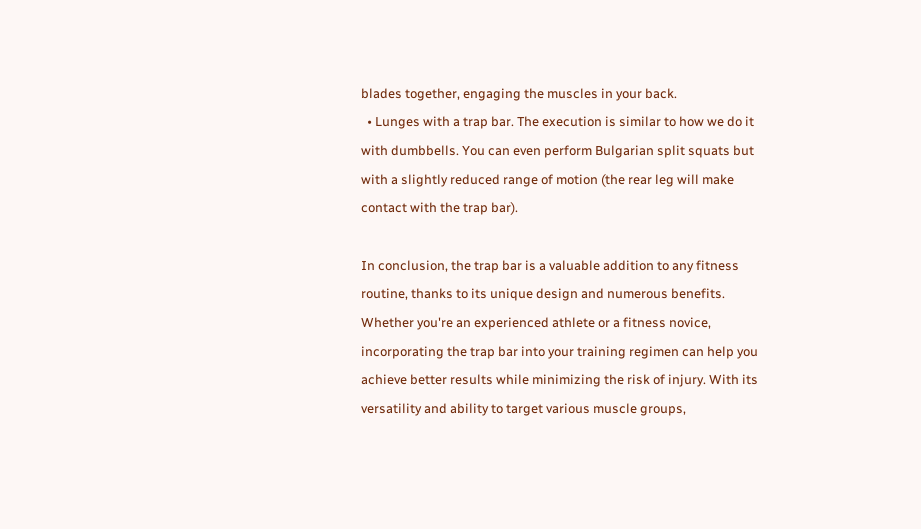blades together, engaging the muscles in your back.
  • Lunges with a trap bar. The execution is similar to how we do it with dumbbells. You can even perform Bulgarian split squats but with a slightly reduced range of motion (the rear leg will make contact with the trap bar).

In conclusion, the trap bar is a valuable addition to any fitness routine, thanks to its unique design and numerous benefits. Whether you're an experienced athlete or a fitness novice, incorporating the trap bar into your training regimen can help you achieve better results while minimizing the risk of injury. With its versatility and ability to target various muscle groups,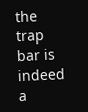the trap bar is indeed a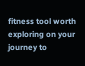fitness tool worth exploring on your journey to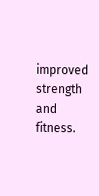improved strength and fitness.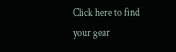Click here to find your gear